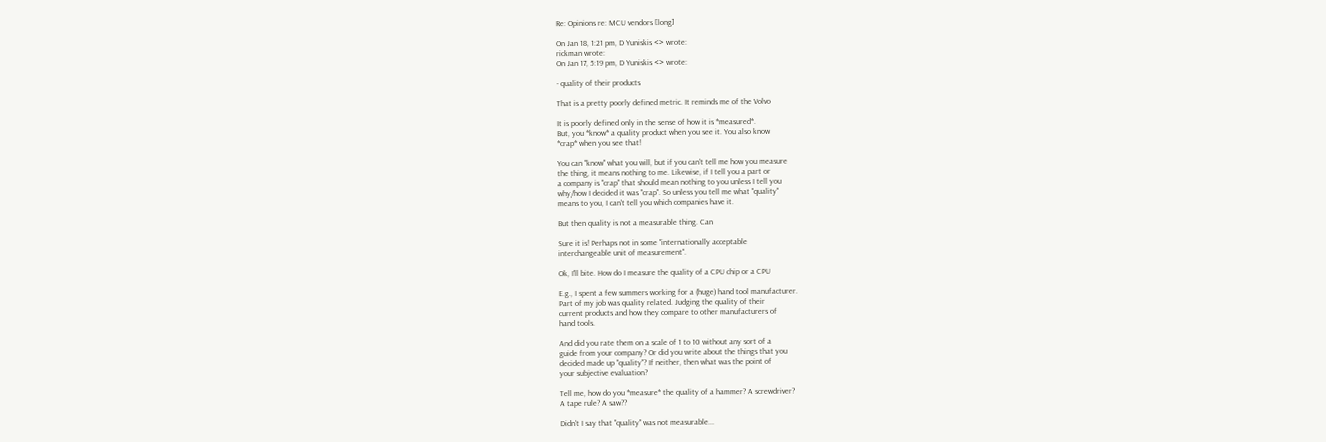Re: Opinions re: MCU vendors [long]

On Jan 18, 1:21 pm, D Yuniskis <> wrote:
rickman wrote:
On Jan 17, 5:19 pm, D Yuniskis <> wrote:

- quality of their products

That is a pretty poorly defined metric. It reminds me of the Volvo

It is poorly defined only in the sense of how it is *measured*.
But, you *know* a quality product when you see it. You also know
*crap* when you see that!

You can "know" what you will, but if you can't tell me how you measure
the thing, it means nothing to me. Likewise, if I tell you a part or
a company is "crap" that should mean nothing to you unless I tell you
why/how I decided it was "crap". So unless you tell me what "quality"
means to you, I can't tell you which companies have it.

But then quality is not a measurable thing. Can

Sure it is! Perhaps not in some "internationally acceptable
interchangeable unit of measurement".

Ok, I'll bite. How do I measure the quality of a CPU chip or a CPU

E.g., I spent a few summers working for a (huge) hand tool manufacturer.
Part of my job was quality related. Judging the quality of their
current products and how they compare to other manufacturers of
hand tools.

And did you rate them on a scale of 1 to 10 without any sort of a
guide from your company? Or did you write about the things that you
decided made up "quality"? If neither, then what was the point of
your subjective evaluation?

Tell me, how do you *measure* the quality of a hammer? A screwdriver?
A tape rule? A saw??

Didn't I say that "quality" was not measurable...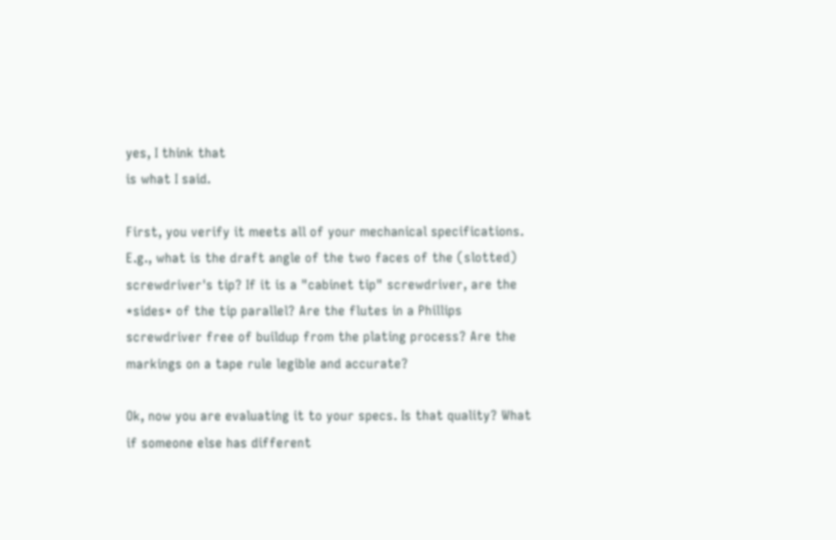yes, I think that
is what I said.

First, you verify it meets all of your mechanical specifications.
E.g., what is the draft angle of the two faces of the (slotted)
screwdriver's tip? If it is a "cabinet tip" screwdriver, are the
*sides* of the tip parallel? Are the flutes in a Phillips
screwdriver free of buildup from the plating process? Are the
markings on a tape rule legible and accurate?

Ok, now you are evaluating it to your specs. Is that quality? What
if someone else has different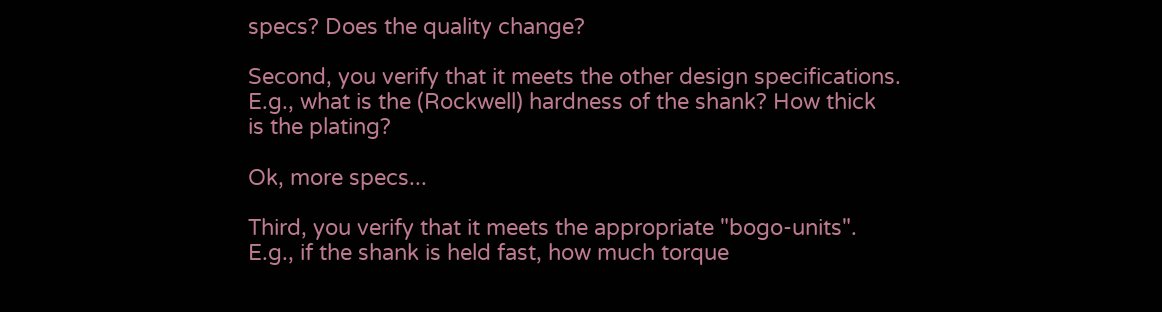specs? Does the quality change?

Second, you verify that it meets the other design specifications.
E.g., what is the (Rockwell) hardness of the shank? How thick
is the plating?

Ok, more specs...

Third, you verify that it meets the appropriate "bogo-units".
E.g., if the shank is held fast, how much torque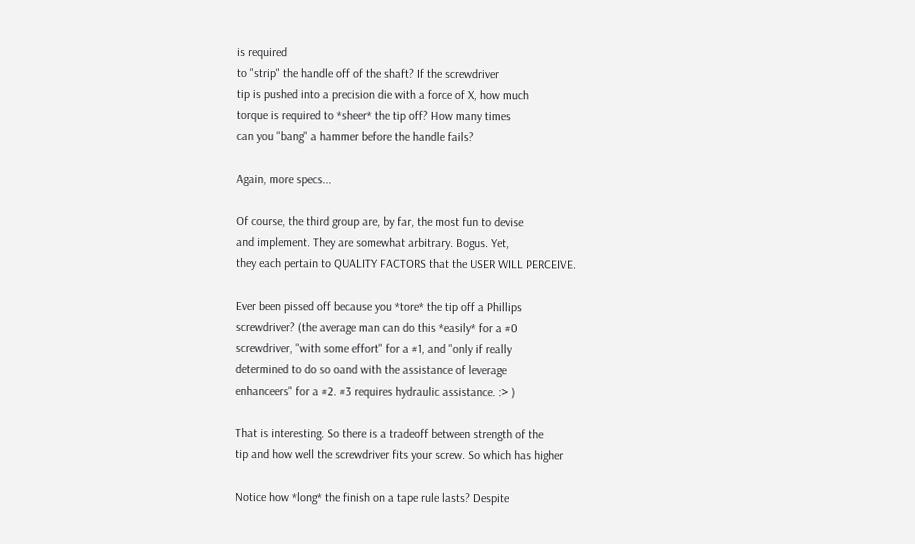is required
to "strip" the handle off of the shaft? If the screwdriver
tip is pushed into a precision die with a force of X, how much
torque is required to *sheer* the tip off? How many times
can you "bang" a hammer before the handle fails?

Again, more specs...

Of course, the third group are, by far, the most fun to devise
and implement. They are somewhat arbitrary. Bogus. Yet,
they each pertain to QUALITY FACTORS that the USER WILL PERCEIVE.

Ever been pissed off because you *tore* the tip off a Phillips
screwdriver? (the average man can do this *easily* for a #0
screwdriver, "with some effort" for a #1, and "only if really
determined to do so oand with the assistance of leverage
enhanceers" for a #2. #3 requires hydraulic assistance. :> )

That is interesting. So there is a tradeoff between strength of the
tip and how well the screwdriver fits your screw. So which has higher

Notice how *long* the finish on a tape rule lasts? Despite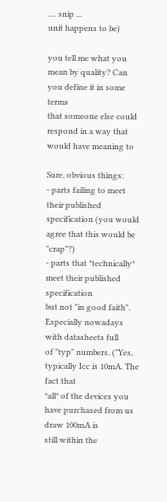.... snip ...
unit happens to be)

you tell me what you mean by quality? Can you define it in some terms
that someone else could respond in a way that would have meaning to

Sure, obvious things:
- parts failing to meet their published specification (you would
agree that this would be "crap"?)
- parts that *technically* meet their published specification
but not "in good faith". Especially nowadays with datasheets full
of "typ" numbers. ("Yes, typically Icc is 10mA. The fact that
*all* of the devices you have purchased from us draw 100mA is
still within the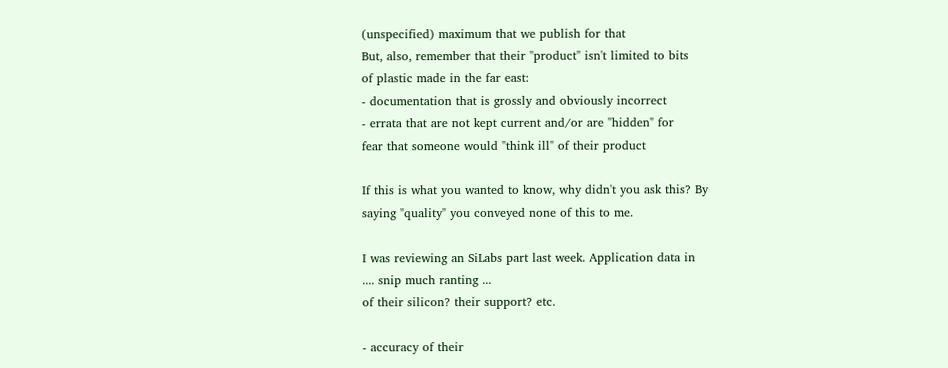(unspecified) maximum that we publish for that
But, also, remember that their "product" isn't limited to bits
of plastic made in the far east:
- documentation that is grossly and obviously incorrect
- errata that are not kept current and/or are "hidden" for
fear that someone would "think ill" of their product

If this is what you wanted to know, why didn't you ask this? By
saying "quality" you conveyed none of this to me.

I was reviewing an SiLabs part last week. Application data in
.... snip much ranting ...
of their silicon? their support? etc.

- accuracy of their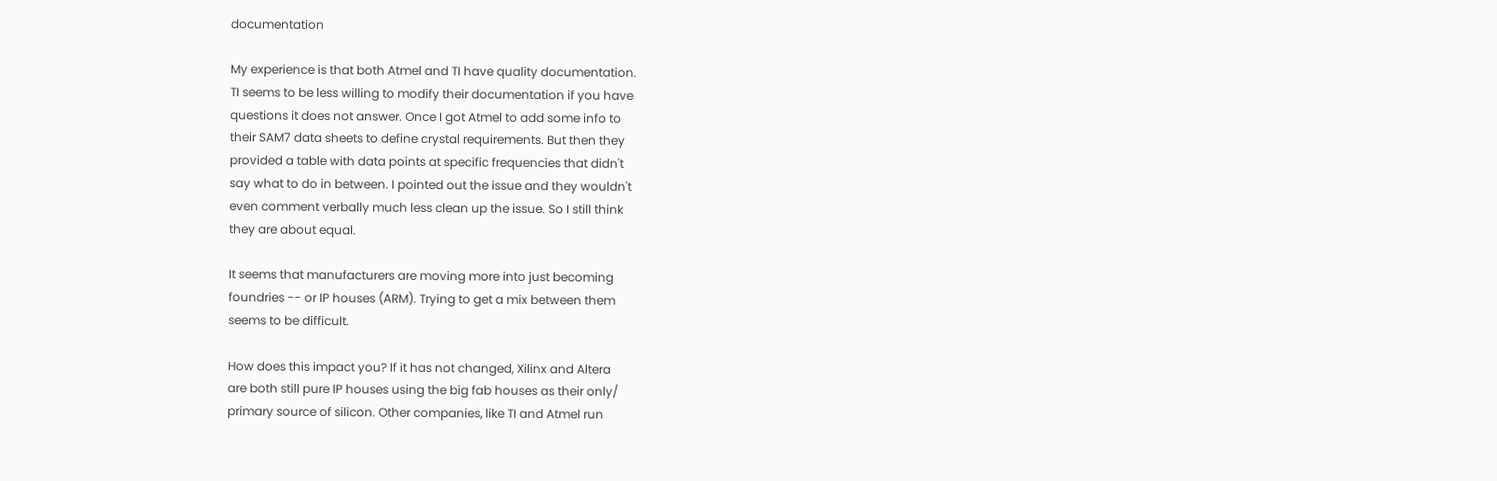documentation

My experience is that both Atmel and TI have quality documentation.
TI seems to be less willing to modify their documentation if you have
questions it does not answer. Once I got Atmel to add some info to
their SAM7 data sheets to define crystal requirements. But then they
provided a table with data points at specific frequencies that didn't
say what to do in between. I pointed out the issue and they wouldn't
even comment verbally much less clean up the issue. So I still think
they are about equal.

It seems that manufacturers are moving more into just becoming
foundries -- or IP houses (ARM). Trying to get a mix between them
seems to be difficult.

How does this impact you? If it has not changed, Xilinx and Altera
are both still pure IP houses using the big fab houses as their only/
primary source of silicon. Other companies, like TI and Atmel run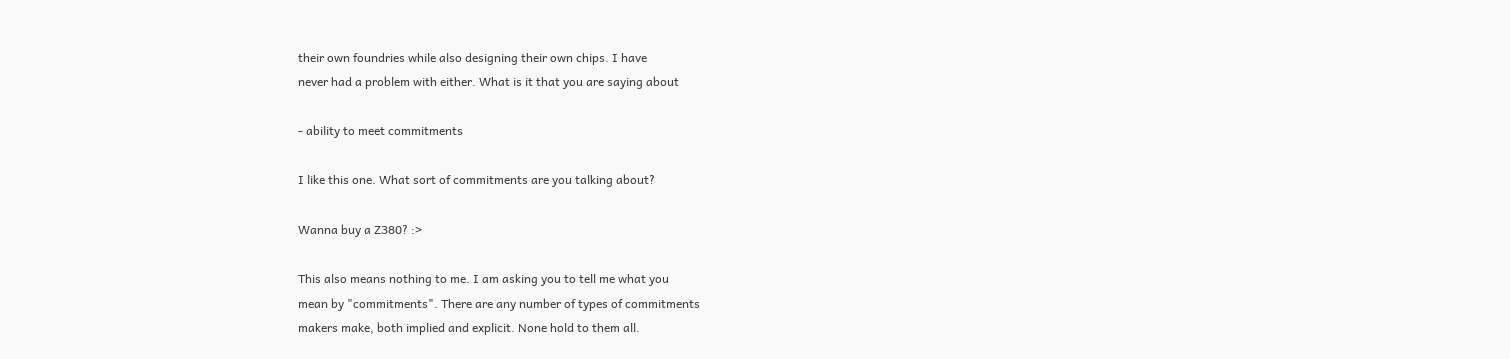their own foundries while also designing their own chips. I have
never had a problem with either. What is it that you are saying about

- ability to meet commitments

I like this one. What sort of commitments are you talking about?

Wanna buy a Z380? :>

This also means nothing to me. I am asking you to tell me what you
mean by "commitments". There are any number of types of commitments
makers make, both implied and explicit. None hold to them all.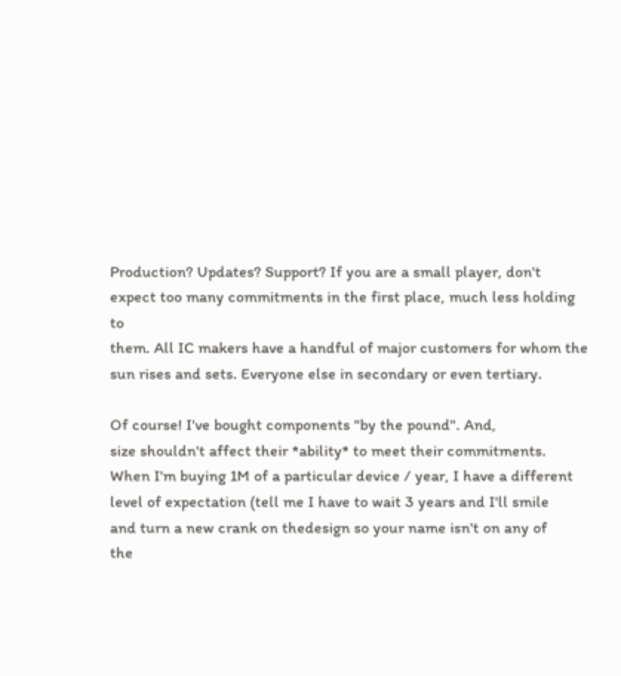Production? Updates? Support? If you are a small player, don't
expect too many commitments in the first place, much less holding to
them. All IC makers have a handful of major customers for whom the
sun rises and sets. Everyone else in secondary or even tertiary.

Of course! I've bought components "by the pound". And,
size shouldn't affect their *ability* to meet their commitments.
When I'm buying 1M of a particular device / year, I have a different
level of expectation (tell me I have to wait 3 years and I'll smile
and turn a new crank on thedesign so your name isn't on any of
the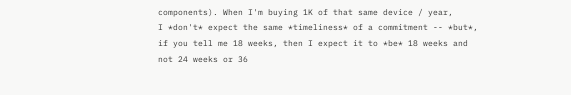components). When I'm buying 1K of that same device / year,
I *don't* expect the same *timeliness* of a commitment -- *but*,
if you tell me 18 weeks, then I expect it to *be* 18 weeks and
not 24 weeks or 36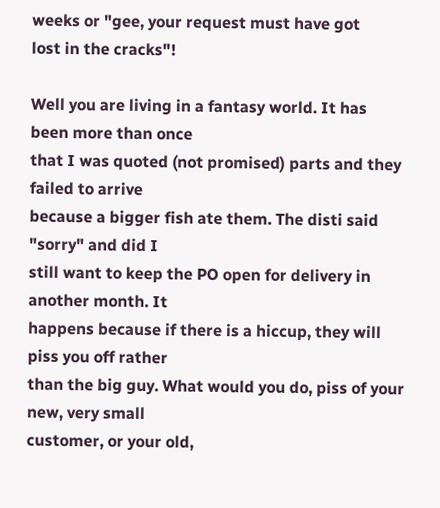weeks or "gee, your request must have got
lost in the cracks"!

Well you are living in a fantasy world. It has been more than once
that I was quoted (not promised) parts and they failed to arrive
because a bigger fish ate them. The disti said "sorry" and did I
still want to keep the PO open for delivery in another month. It
happens because if there is a hiccup, they will piss you off rather
than the big guy. What would you do, piss of your new, very small
customer, or your old,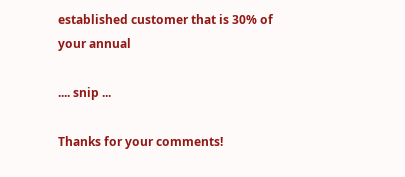established customer that is 30% of your annual

.... snip ...

Thanks for your comments!